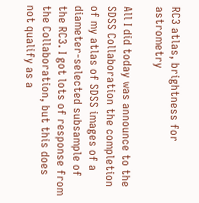RC3 atlas, brightness for astrometry

All I did today was announce to the SDSS Collaboration the completion of my atlas of SDSS images of a diameter-selected subsample of the RC3. I got lots of response from the Collaboration, but this does not qualify as a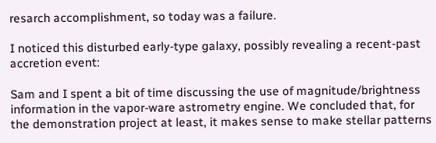resarch accomplishment, so today was a failure.

I noticed this disturbed early-type galaxy, possibly revealing a recent-past accretion event:

Sam and I spent a bit of time discussing the use of magnitude/brightness information in the vapor-ware astrometry engine. We concluded that, for the demonstration project at least, it makes sense to make stellar patterns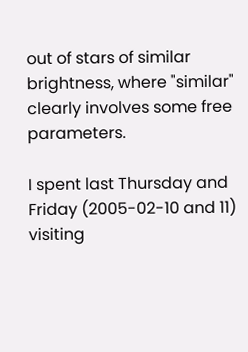out of stars of similar brightness, where "similar" clearly involves some free parameters.

I spent last Thursday and Friday (2005-02-10 and 11) visiting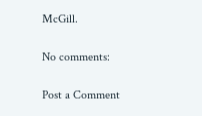McGill.

No comments:

Post a Comment